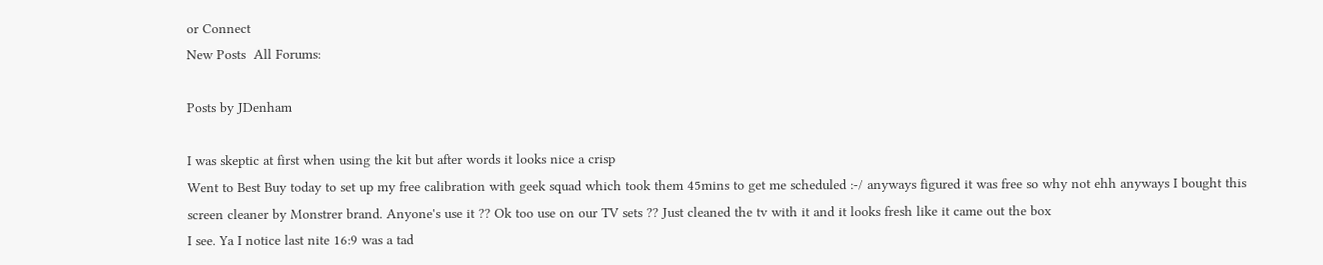or Connect
New Posts  All Forums:

Posts by JDenham

I was skeptic at first when using the kit but after words it looks nice a crisp
Went to Best Buy today to set up my free calibration with geek squad which took them 45mins to get me scheduled :-/ anyways figured it was free so why not ehh anyways I bought this screen cleaner by Monstrer brand. Anyone's use it ?? Ok too use on our TV sets ?? Just cleaned the tv with it and it looks fresh like it came out the box
I see. Ya I notice last nite 16:9 was a tad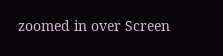zoomed in over Screen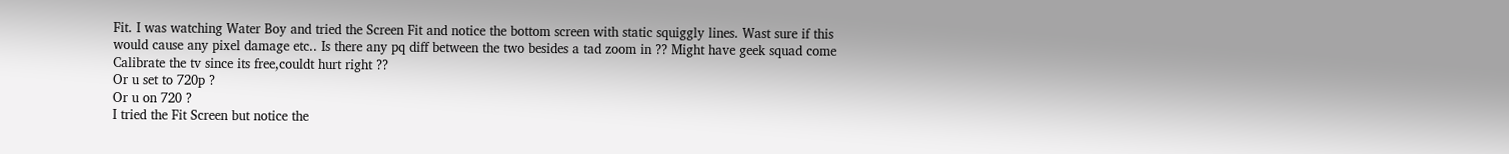Fit. I was watching Water Boy and tried the Screen Fit and notice the bottom screen with static squiggly lines. Wast sure if this would cause any pixel damage etc.. Is there any pq diff between the two besides a tad zoom in ?? Might have geek squad come Calibrate the tv since its free,couldt hurt right ??
Or u set to 720p ?
Or u on 720 ?
I tried the Fit Screen but notice the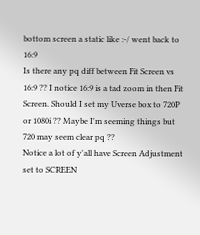bottom screen a static like :-/ went back to 16:9
Is there any pq diff between Fit Screen vs 16:9 ?? I notice 16:9 is a tad zoom in then Fit Screen. Should I set my Uverse box to 720P or 1080i ?? Maybe I'm seeming things but 720 may seem clear pq ??
Notice a lot of y'all have Screen Adjustment set to SCREEN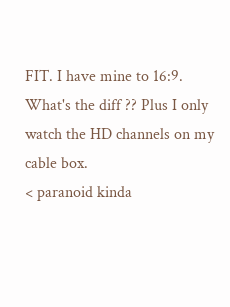FIT. I have mine to 16:9. What's the diff ?? Plus I only watch the HD channels on my cable box.
< paranoid kinda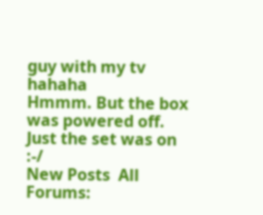guy with my tv hahaha
Hmmm. But the box was powered off. Just the set was on :-/
New Posts  All Forums: